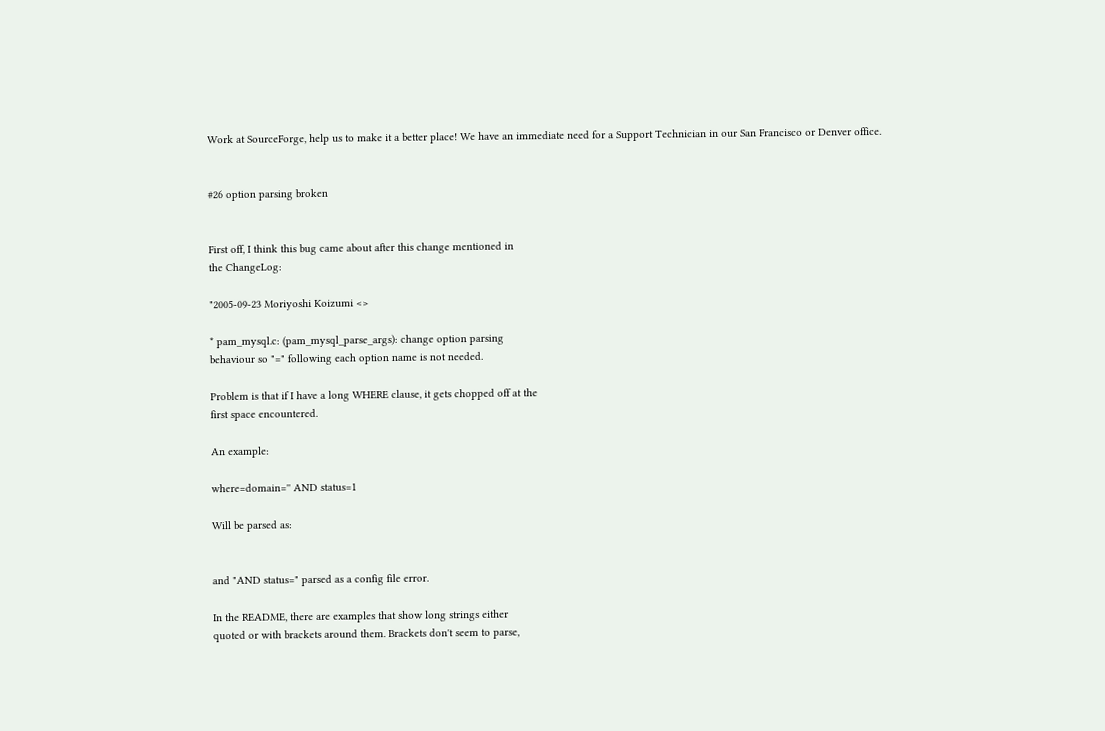Work at SourceForge, help us to make it a better place! We have an immediate need for a Support Technician in our San Francisco or Denver office.


#26 option parsing broken


First off, I think this bug came about after this change mentioned in
the ChangeLog:

"2005-09-23 Moriyoshi Koizumi <>

* pam_mysql.c: (pam_mysql_parse_args): change option parsing
behaviour so "=" following each option name is not needed.

Problem is that if I have a long WHERE clause, it gets chopped off at the
first space encountered.

An example:

where=domain='' AND status=1

Will be parsed as:


and "AND status=" parsed as a config file error.

In the README, there are examples that show long strings either
quoted or with brackets around them. Brackets don't seem to parse,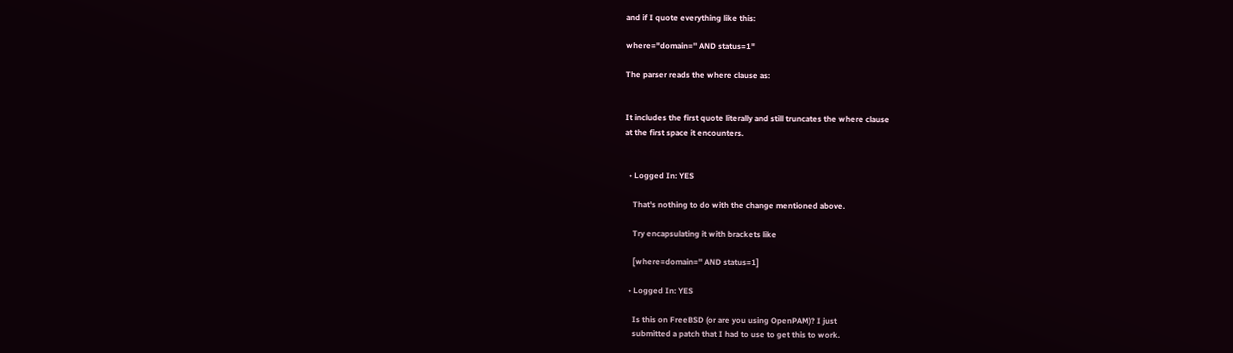and if I quote everything like this:

where="domain='' AND status=1"

The parser reads the where clause as:


It includes the first quote literally and still truncates the where clause
at the first space it encounters.


  • Logged In: YES

    That's nothing to do with the change mentioned above.

    Try encapsulating it with brackets like

    [where=domain='' AND status=1]

  • Logged In: YES

    Is this on FreeBSD (or are you using OpenPAM)? I just
    submitted a patch that I had to use to get this to work.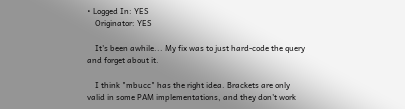• Logged In: YES
    Originator: YES

    It's been awhile... My fix was to just hard-code the query and forget about it.

    I think "mbucc" has the right idea. Brackets are only valid in some PAM implementations, and they don't work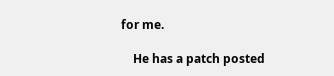for me.

    He has a patch posted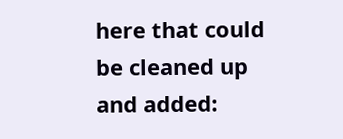here that could be cleaned up and added: